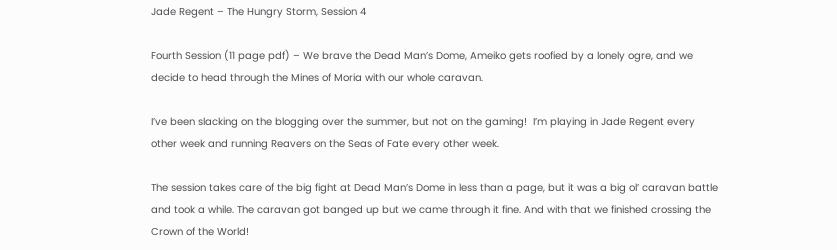Jade Regent – The Hungry Storm, Session 4

Fourth Session (11 page pdf) – We brave the Dead Man’s Dome, Ameiko gets roofied by a lonely ogre, and we decide to head through the Mines of Moria with our whole caravan.

I’ve been slacking on the blogging over the summer, but not on the gaming!  I’m playing in Jade Regent every other week and running Reavers on the Seas of Fate every other week.

The session takes care of the big fight at Dead Man’s Dome in less than a page, but it was a big ol’ caravan battle and took a while. The caravan got banged up but we came through it fine. And with that we finished crossing the Crown of the World!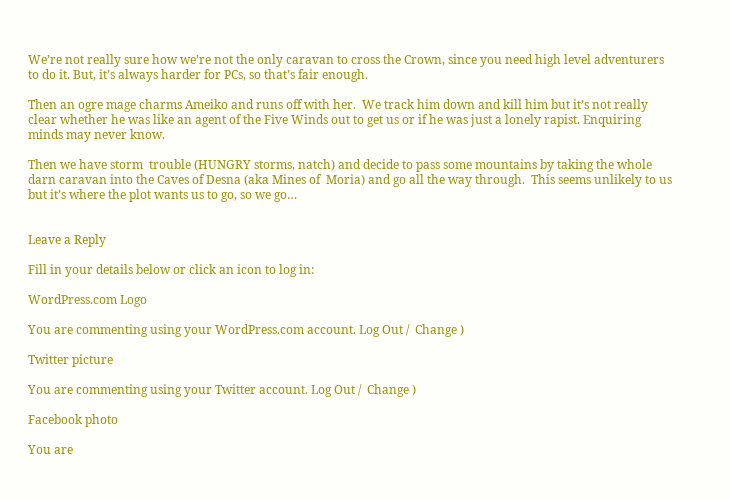We’re not really sure how we’re not the only caravan to cross the Crown, since you need high level adventurers to do it. But, it’s always harder for PCs, so that’s fair enough.

Then an ogre mage charms Ameiko and runs off with her.  We track him down and kill him but it’s not really clear whether he was like an agent of the Five Winds out to get us or if he was just a lonely rapist. Enquiring minds may never know.

Then we have storm  trouble (HUNGRY storms, natch) and decide to pass some mountains by taking the whole darn caravan into the Caves of Desna (aka Mines of  Moria) and go all the way through.  This seems unlikely to us but it’s where the plot wants us to go, so we go…


Leave a Reply

Fill in your details below or click an icon to log in:

WordPress.com Logo

You are commenting using your WordPress.com account. Log Out /  Change )

Twitter picture

You are commenting using your Twitter account. Log Out /  Change )

Facebook photo

You are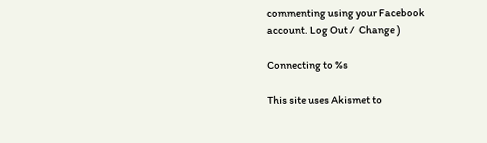commenting using your Facebook account. Log Out /  Change )

Connecting to %s

This site uses Akismet to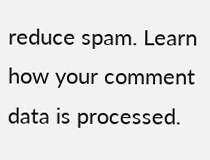reduce spam. Learn how your comment data is processed.